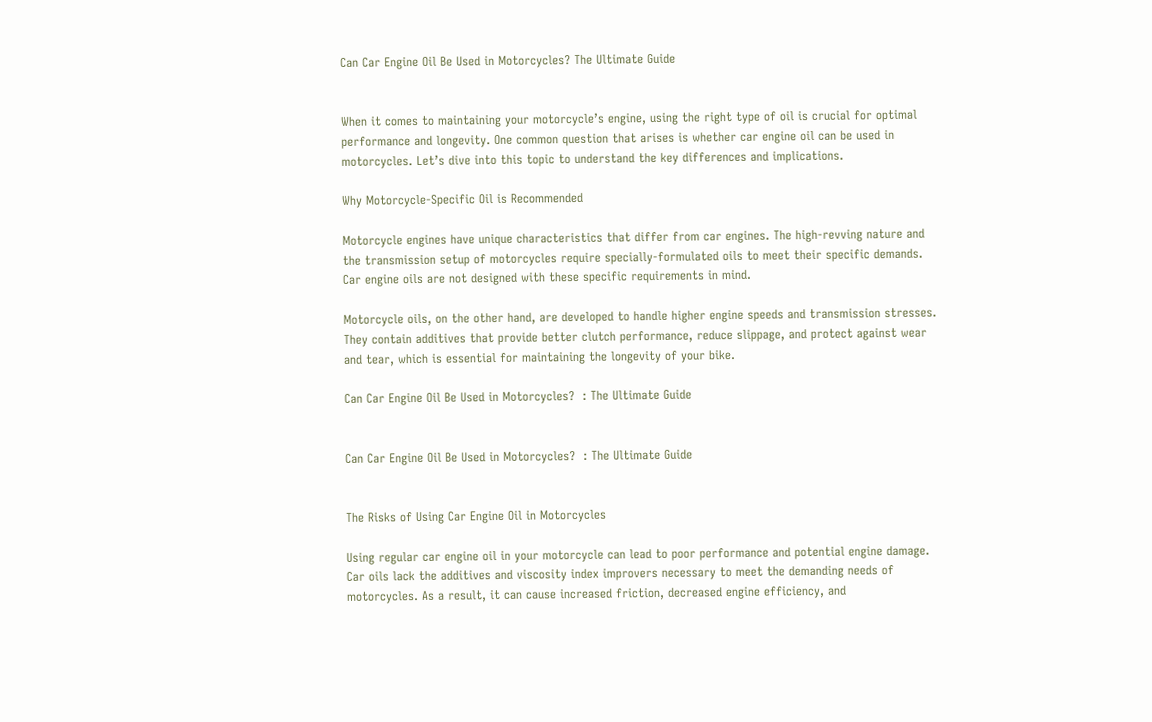Can Car Engine Oil Be Used in Motorcycles? The Ultimate Guide


When it comes to maintaining your motorcycle’s engine, using the right type of oil is crucial for optimal performance and longevity. One common question that arises is whether car engine oil can be used in motorcycles. Let’s dive into this topic to understand the key differences and implications.

Why Motorcycle-Specific Oil is Recommended

Motorcycle engines have unique characteristics that differ from car engines. The high-revving nature and the transmission setup of motorcycles require specially-formulated oils to meet their specific demands. Car engine oils are not designed with these specific requirements in mind.

Motorcycle oils, on the other hand, are developed to handle higher engine speeds and transmission stresses. They contain additives that provide better clutch performance, reduce slippage, and protect against wear and tear, which is essential for maintaining the longevity of your bike.

Can Car Engine Oil Be Used in Motorcycles?  : The Ultimate Guide


Can Car Engine Oil Be Used in Motorcycles?  : The Ultimate Guide


The Risks of Using Car Engine Oil in Motorcycles

Using regular car engine oil in your motorcycle can lead to poor performance and potential engine damage. Car oils lack the additives and viscosity index improvers necessary to meet the demanding needs of motorcycles. As a result, it can cause increased friction, decreased engine efficiency, and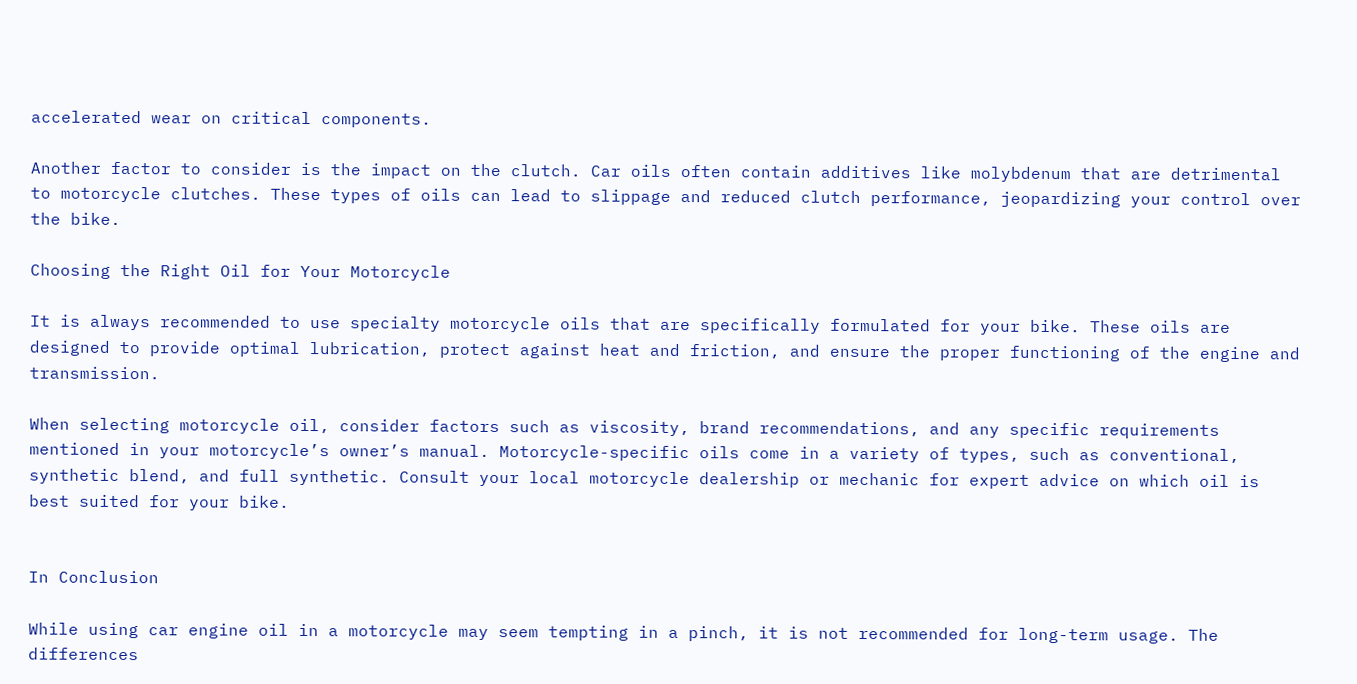accelerated wear on critical components.

Another factor to consider is the impact on the clutch. Car oils often contain additives like molybdenum that are detrimental to motorcycle clutches. These types of oils can lead to slippage and reduced clutch performance, jeopardizing your control over the bike.

Choosing the Right Oil for Your Motorcycle

It is always recommended to use specialty motorcycle oils that are specifically formulated for your bike. These oils are designed to provide optimal lubrication, protect against heat and friction, and ensure the proper functioning of the engine and transmission.

When selecting motorcycle oil, consider factors such as viscosity, brand recommendations, and any specific requirements mentioned in your motorcycle’s owner’s manual. Motorcycle-specific oils come in a variety of types, such as conventional, synthetic blend, and full synthetic. Consult your local motorcycle dealership or mechanic for expert advice on which oil is best suited for your bike.


In Conclusion

While using car engine oil in a motorcycle may seem tempting in a pinch, it is not recommended for long-term usage. The differences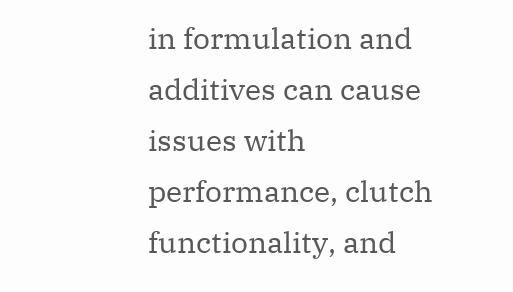in formulation and additives can cause issues with performance, clutch functionality, and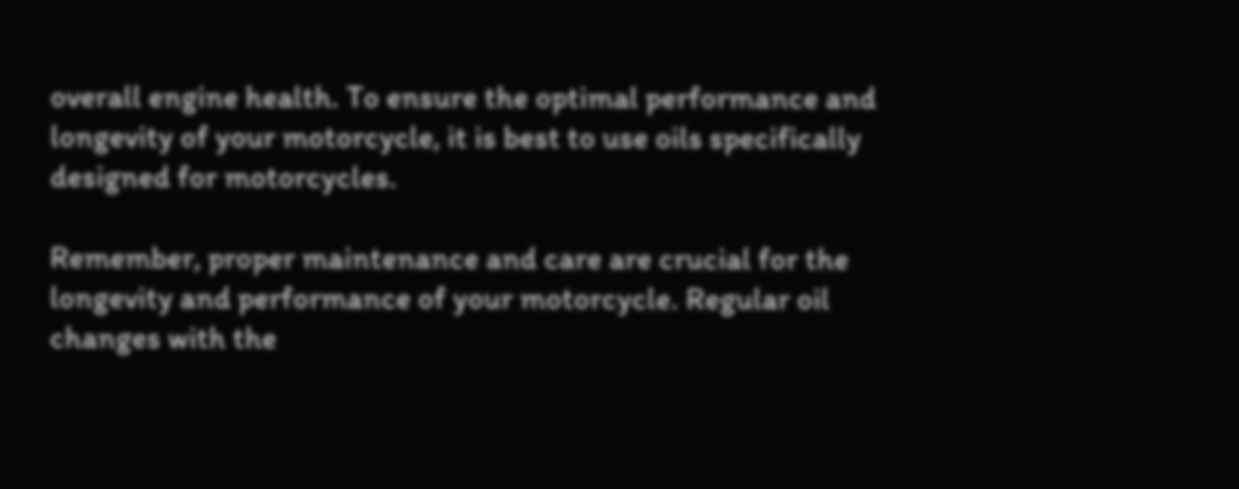overall engine health. To ensure the optimal performance and longevity of your motorcycle, it is best to use oils specifically designed for motorcycles.

Remember, proper maintenance and care are crucial for the longevity and performance of your motorcycle. Regular oil changes with the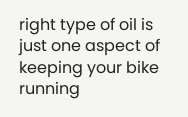right type of oil is just one aspect of keeping your bike running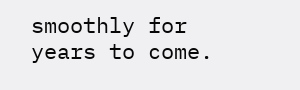smoothly for years to come.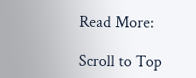Read More:

Scroll to Top